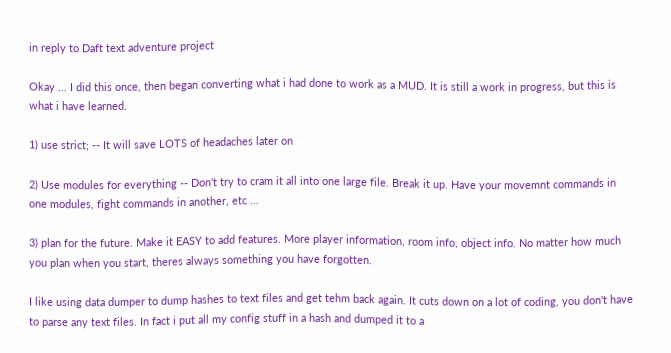in reply to Daft text adventure project

Okay ... I did this once, then began converting what i had done to work as a MUD. It is still a work in progress, but this is what i have learned.

1) use strict; -- It will save LOTS of headaches later on

2) Use modules for everything -- Don't try to cram it all into one large file. Break it up. Have your movemnt commands in one modules, fight commands in another, etc ...

3) plan for the future. Make it EASY to add features. More player information, room info, object info. No matter how much you plan when you start, theres always something you have forgotten.

I like using data dumper to dump hashes to text files and get tehm back again. It cuts down on a lot of coding, you don't have to parse any text files. In fact i put all my config stuff in a hash and dumped it to a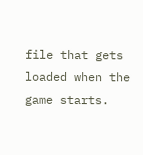file that gets loaded when the game starts.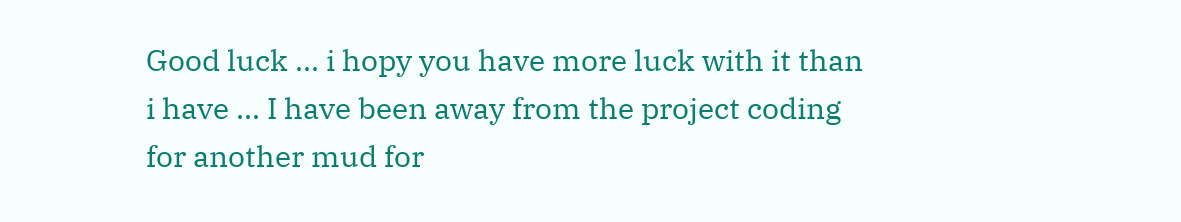Good luck ... i hopy you have more luck with it than i have ... I have been away from the project coding for another mud for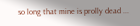so long that mine is prolly dead ...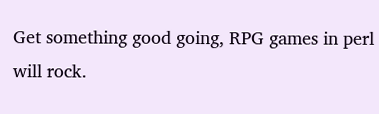Get something good going, RPG games in perl will rock.